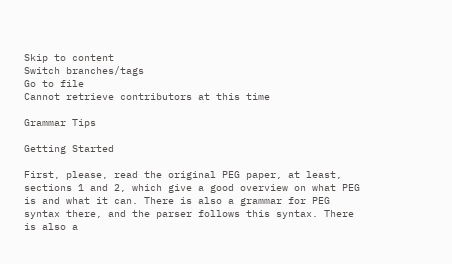Skip to content
Switch branches/tags
Go to file
Cannot retrieve contributors at this time

Grammar Tips

Getting Started

First, please, read the original PEG paper, at least, sections 1 and 2, which give a good overview on what PEG is and what it can. There is also a grammar for PEG syntax there, and the parser follows this syntax. There is also a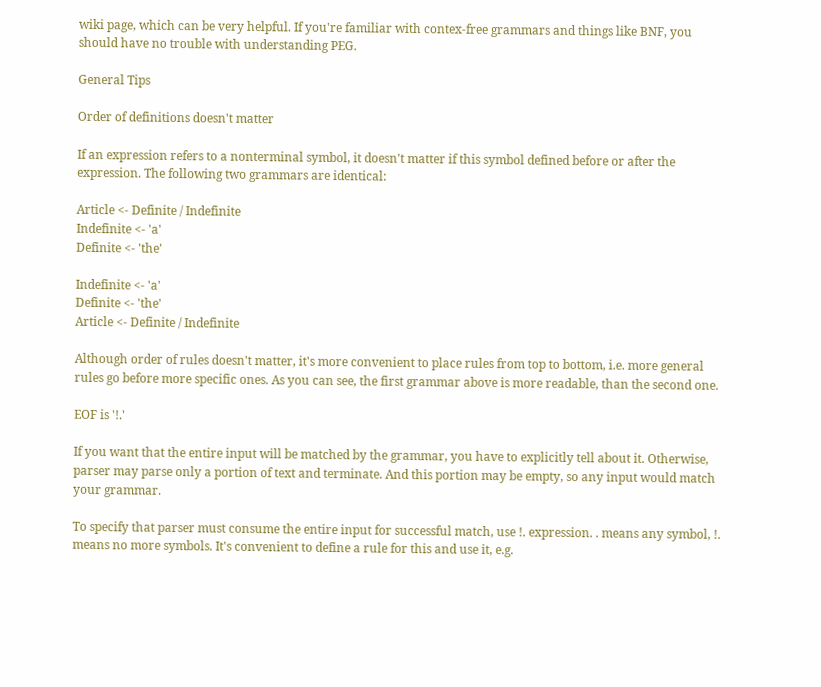wiki page, which can be very helpful. If you're familiar with contex-free grammars and things like BNF, you should have no trouble with understanding PEG.

General Tips

Order of definitions doesn't matter

If an expression refers to a nonterminal symbol, it doesn't matter if this symbol defined before or after the expression. The following two grammars are identical:

Article <- Definite / Indefinite
Indefinite <- 'a'
Definite <- 'the'

Indefinite <- 'a'
Definite <- 'the'
Article <- Definite / Indefinite

Although order of rules doesn't matter, it's more convenient to place rules from top to bottom, i.e. more general rules go before more specific ones. As you can see, the first grammar above is more readable, than the second one.

EOF is '!.'

If you want that the entire input will be matched by the grammar, you have to explicitly tell about it. Otherwise, parser may parse only a portion of text and terminate. And this portion may be empty, so any input would match your grammar.

To specify that parser must consume the entire input for successful match, use !. expression. . means any symbol, !. means no more symbols. It's convenient to define a rule for this and use it, e.g.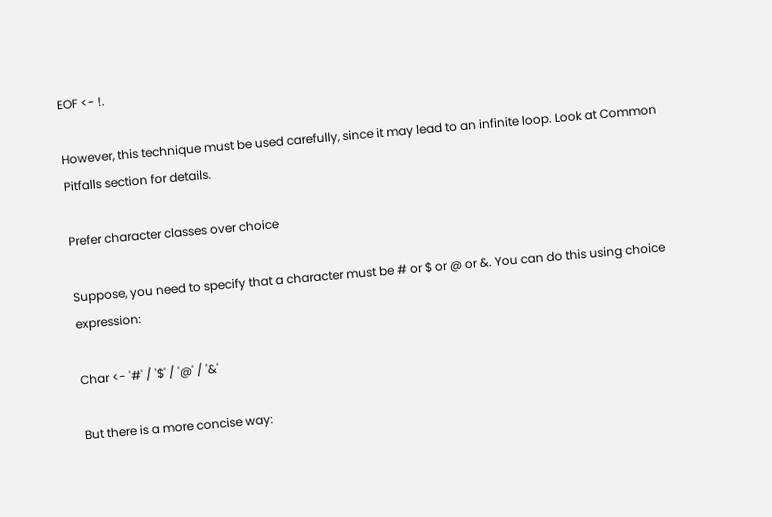EOF <- !.

However, this technique must be used carefully, since it may lead to an infinite loop. Look at Common Pitfalls section for details.

Prefer character classes over choice

Suppose, you need to specify that a character must be # or $ or @ or &. You can do this using choice expression:

Char <- '#' / '$' / '@' / '&'

But there is a more concise way: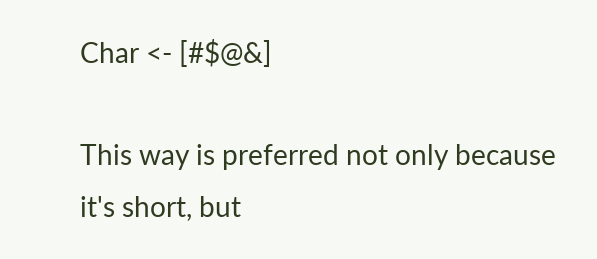Char <- [#$@&]

This way is preferred not only because it's short, but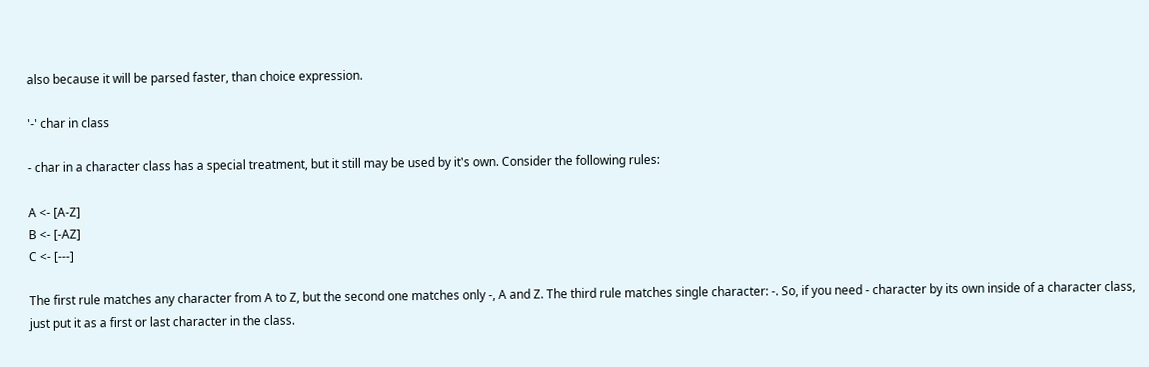also because it will be parsed faster, than choice expression.

'-' char in class

- char in a character class has a special treatment, but it still may be used by it's own. Consider the following rules:

A <- [A-Z]
B <- [-AZ]
C <- [---]

The first rule matches any character from A to Z, but the second one matches only -, A and Z. The third rule matches single character: -. So, if you need - character by its own inside of a character class, just put it as a first or last character in the class.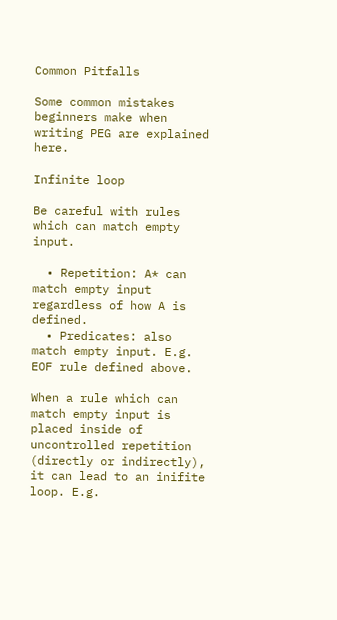Common Pitfalls

Some common mistakes beginners make when writing PEG are explained here.

Infinite loop

Be careful with rules which can match empty input.

  • Repetition: A* can match empty input regardless of how A is defined.
  • Predicates: also match empty input. E.g. EOF rule defined above.

When a rule which can match empty input is placed inside of uncontrolled repetition (directly or indirectly), it can lead to an inifite loop. E.g.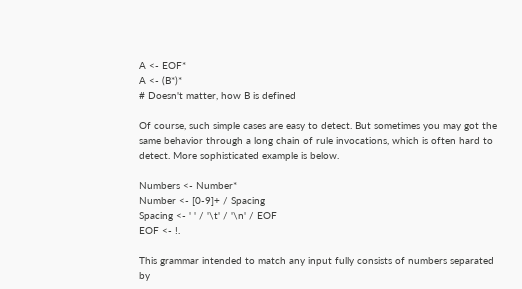A <- EOF*
A <- (B*)*
# Doesn't matter, how B is defined

Of course, such simple cases are easy to detect. But sometimes you may got the same behavior through a long chain of rule invocations, which is often hard to detect. More sophisticated example is below.

Numbers <- Number*
Number <- [0-9]+ / Spacing
Spacing <- ' ' / '\t' / '\n' / EOF
EOF <- !.

This grammar intended to match any input fully consists of numbers separated by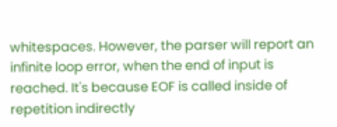whitespaces. However, the parser will report an infinite loop error, when the end of input is reached. It's because EOF is called inside of repetition indirectly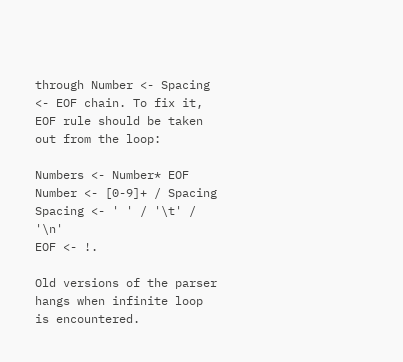through Number <- Spacing <- EOF chain. To fix it, EOF rule should be taken out from the loop:

Numbers <- Number* EOF
Number <- [0-9]+ / Spacing
Spacing <- ' ' / '\t' / '\n'
EOF <- !.

Old versions of the parser hangs when infinite loop is encountered.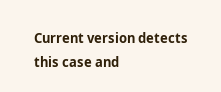Current version detects this case and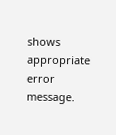shows appropriate error message.